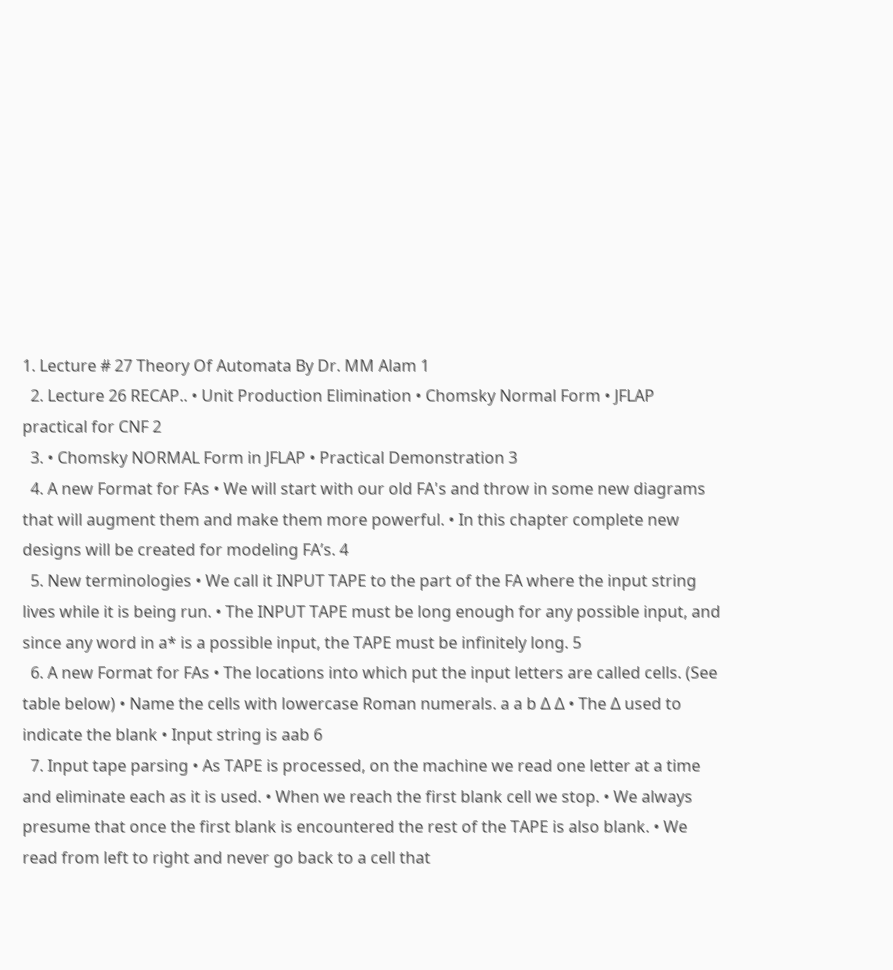1. Lecture # 27 Theory Of Automata By Dr. MM Alam 1
  2. Lecture 26 RECAP.. • Unit Production Elimination • Chomsky Normal Form • JFLAP practical for CNF 2
  3. • Chomsky NORMAL Form in JFLAP • Practical Demonstration 3
  4. A new Format for FAs • We will start with our old FA's and throw in some new diagrams that will augment them and make them more powerful. • In this chapter complete new designs will be created for modeling FA’s. 4
  5. New terminologies • We call it INPUT TAPE to the part of the FA where the input string lives while it is being run. • The INPUT TAPE must be long enough for any possible input, and since any word in a* is a possible input, the TAPE must be infinitely long. 5
  6. A new Format for FAs • The locations into which put the input letters are called cells. (See table below) • Name the cells with lowercase Roman numerals. a a b Δ Δ • The Δ used to indicate the blank • Input string is aab 6
  7. Input tape parsing • As TAPE is processed, on the machine we read one letter at a time and eliminate each as it is used. • When we reach the first blank cell we stop. • We always presume that once the first blank is encountered the rest of the TAPE is also blank. • We read from left to right and never go back to a cell that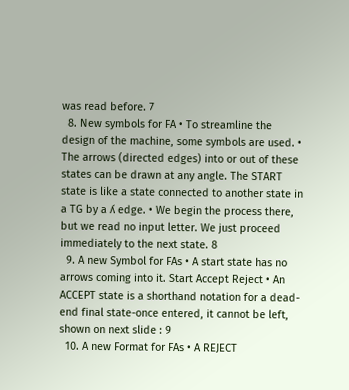was read before. 7
  8. New symbols for FA • To streamline the design of the machine, some symbols are used. • The arrows (directed edges) into or out of these states can be drawn at any angle. The START state is like a state connected to another state in a TG by a ʎ edge. • We begin the process there, but we read no input letter. We just proceed immediately to the next state. 8
  9. A new Symbol for FAs • A start state has no arrows coming into it. Start Accept Reject • An ACCEPT state is a shorthand notation for a dead-end final state-once entered, it cannot be left, shown on next slide : 9
  10. A new Format for FAs • A REJECT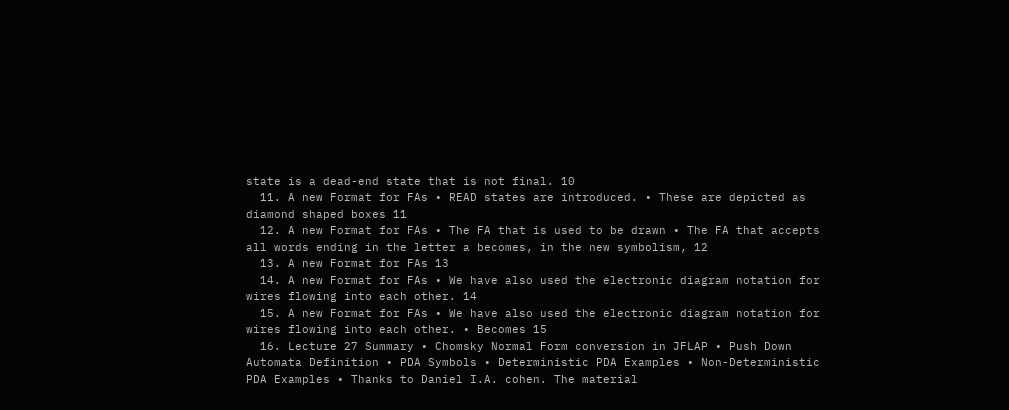state is a dead-end state that is not final. 10
  11. A new Format for FAs • READ states are introduced. • These are depicted as diamond shaped boxes 11
  12. A new Format for FAs • The FA that is used to be drawn • The FA that accepts all words ending in the letter a becomes, in the new symbolism, 12
  13. A new Format for FAs 13
  14. A new Format for FAs • We have also used the electronic diagram notation for wires flowing into each other. 14
  15. A new Format for FAs • We have also used the electronic diagram notation for wires flowing into each other. • Becomes 15
  16. Lecture 27 Summary • Chomsky Normal Form conversion in JFLAP • Push Down Automata Definition • PDA Symbols • Deterministic PDA Examples • Non-Deterministic PDA Examples • Thanks to Daniel I.A. cohen. The material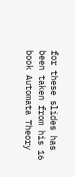for these slides has been taken from his 16 book Automata Theory